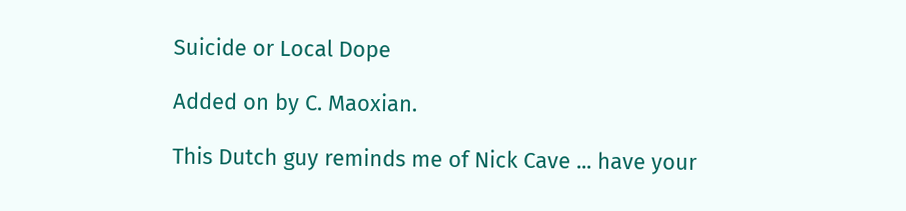Suicide or Local Dope

Added on by C. Maoxian.

This Dutch guy reminds me of Nick Cave ... have your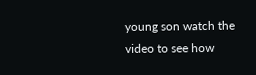young son watch the video to see how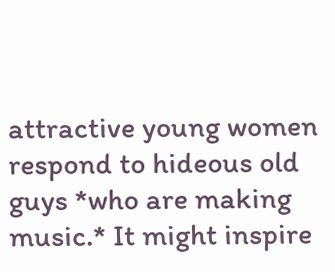attractive young women respond to hideous old guys *who are making music.* It might inspire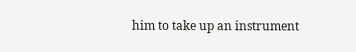him to take up an instrument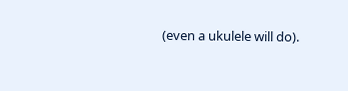(even a ukulele will do).